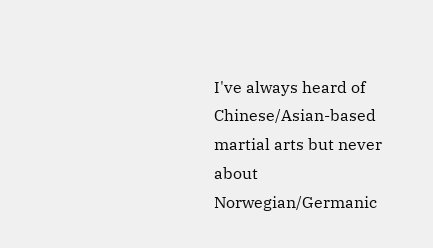I've always heard of Chinese/Asian-based martial arts but never about Norwegian/Germanic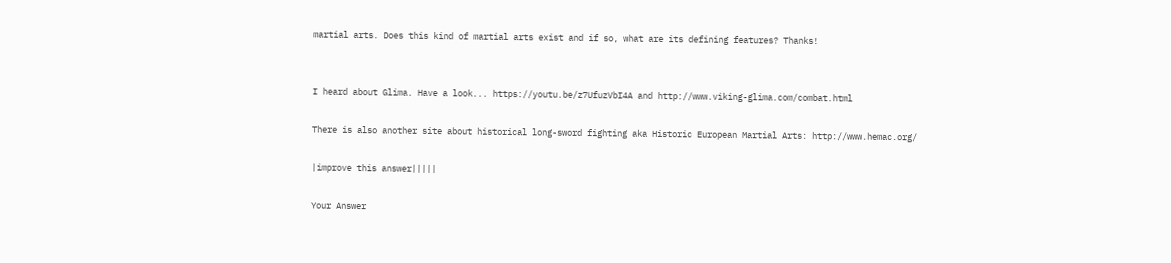martial arts. Does this kind of martial arts exist and if so, what are its defining features? Thanks!


I heard about Glima. Have a look... https://youtu.be/z7UfuzVbI4A and http://www.viking-glima.com/combat.html

There is also another site about historical long-sword fighting aka Historic European Martial Arts: http://www.hemac.org/

|improve this answer|||||

Your Answer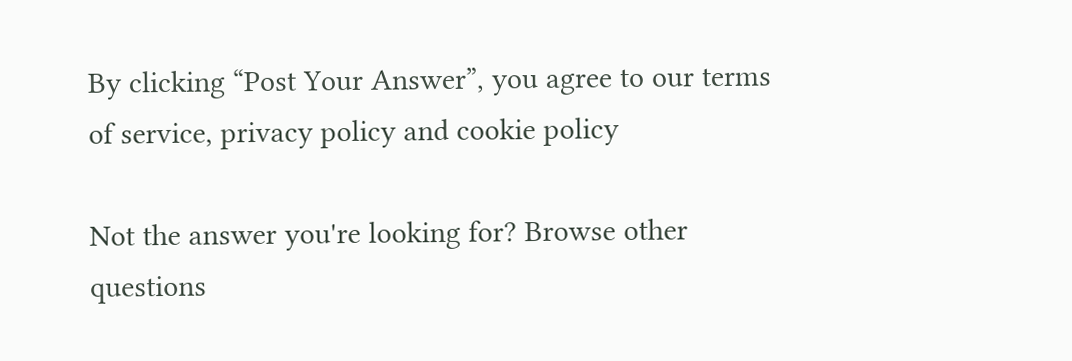By clicking “Post Your Answer”, you agree to our terms of service, privacy policy and cookie policy

Not the answer you're looking for? Browse other questions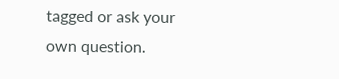tagged or ask your own question.